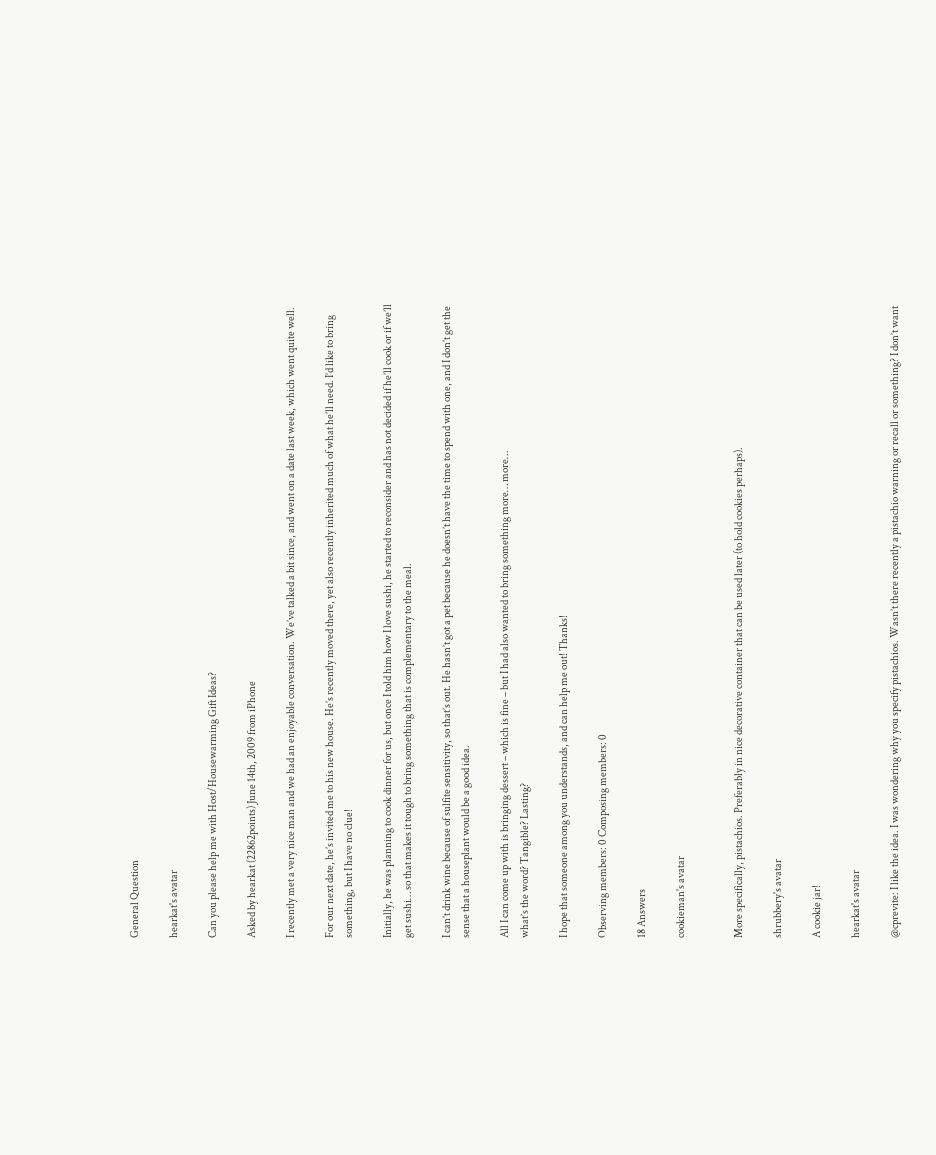General Question

hearkat's avatar

Can you please help me with Host/Housewarming Gift Ideas?

Asked by hearkat (22862points) June 14th, 2009 from iPhone

I recently met a very nice man and we had an enjoyable conversation. We’ve talked a bit since, and went on a date last week, which went quite well.

For our next date, he’s invited me to his new house. He’s recently moved there, yet also recently inherited much of what he’ll need. I’d like to bring something, but I have no clue!

Initially, he was planning to cook dinner for us, but once I told him how I love sushi, he started to reconsider and has not decided if he’ll cook or if we’ll get sushi… so that makes it tough to bring something that is complementary to the meal.

I can’t drink wine because of sulfite sensitivity, so that’s out. He hasn’t got a pet because he doesn’t have the time to spend with one, and I don’t get the sense that a houseplant would be a good idea.

All I can come up with is bringing dessert – which is fine – but I had also wanted to bring something more… more…
what’s the word? Tangible? Lasting?

I hope that someone among you understands, and can help me out! Thanks!

Observing members: 0 Composing members: 0

18 Answers

cookieman's avatar


More specifically, pistachios. Preferably in nice decorative container that can be used later (to hold cookies perhaps).

shrubbery's avatar

A cookie jar!

hearkat's avatar

@cprevite: I like the idea. I was wondering why you specify pistachios. Wasn’t there recently a pistachio warning or recall or something? I don’t want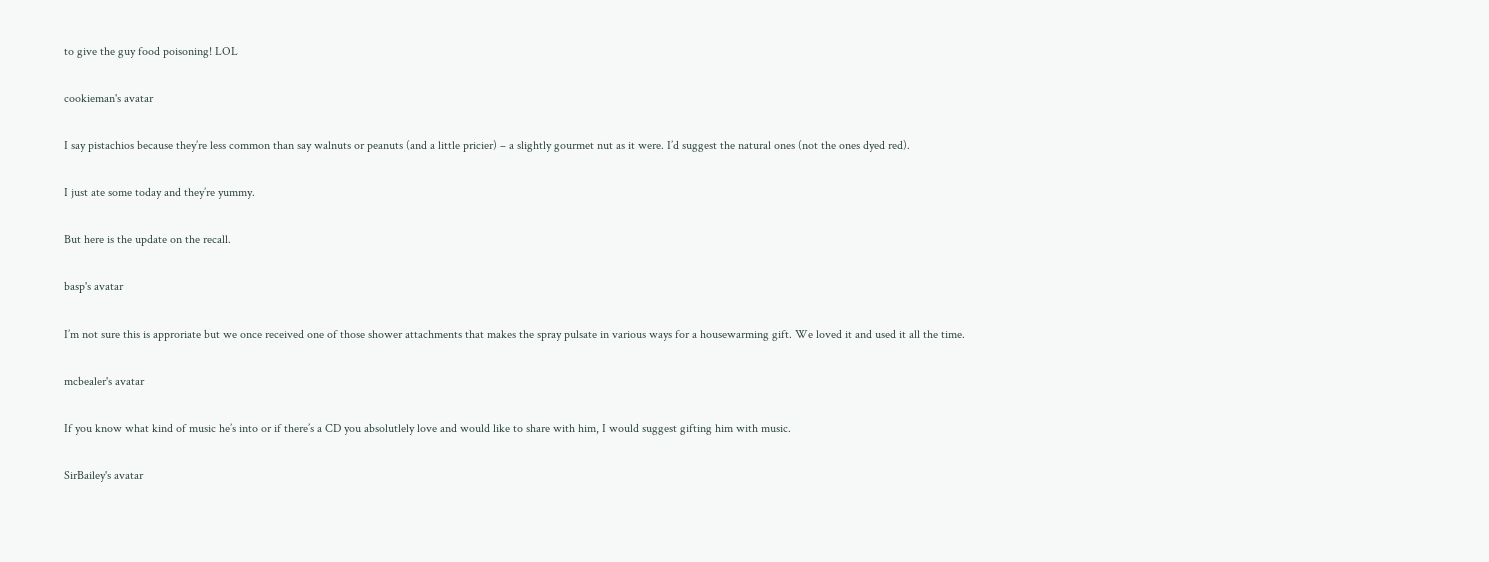to give the guy food poisoning! LOL

cookieman's avatar

I say pistachios because they’re less common than say walnuts or peanuts (and a little pricier) – a slightly gourmet nut as it were. I’d suggest the natural ones (not the ones dyed red).

I just ate some today and they’re yummy.

But here is the update on the recall.

basp's avatar

I’m not sure this is approriate but we once received one of those shower attachments that makes the spray pulsate in various ways for a housewarming gift. We loved it and used it all the time.

mcbealer's avatar

If you know what kind of music he’s into or if there’s a CD you absolutlely love and would like to share with him, I would suggest gifting him with music.

SirBailey's avatar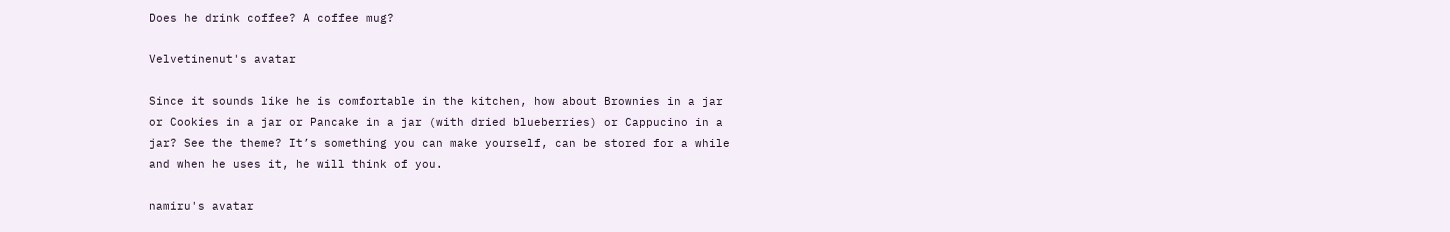Does he drink coffee? A coffee mug?

Velvetinenut's avatar

Since it sounds like he is comfortable in the kitchen, how about Brownies in a jar or Cookies in a jar or Pancake in a jar (with dried blueberries) or Cappucino in a jar? See the theme? It’s something you can make yourself, can be stored for a while and when he uses it, he will think of you.

namiru's avatar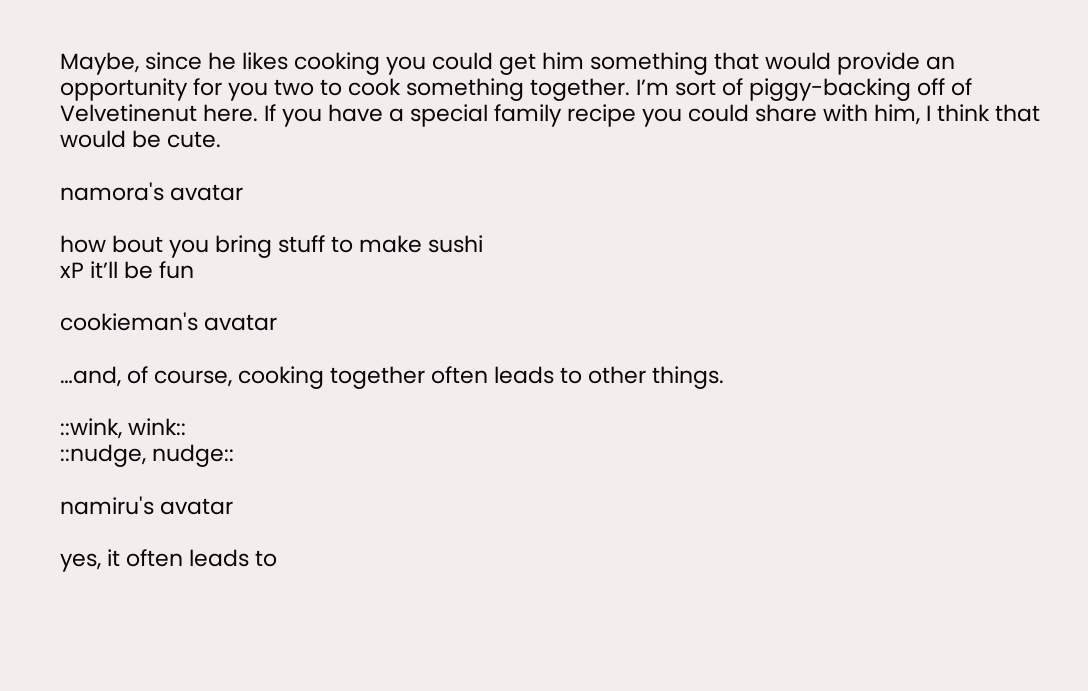Maybe, since he likes cooking you could get him something that would provide an opportunity for you two to cook something together. I’m sort of piggy-backing off of Velvetinenut here. If you have a special family recipe you could share with him, I think that would be cute.

namora's avatar

how bout you bring stuff to make sushi
xP it’ll be fun

cookieman's avatar

…and, of course, cooking together often leads to other things.

::wink, wink::
::nudge, nudge::

namiru's avatar

yes, it often leads to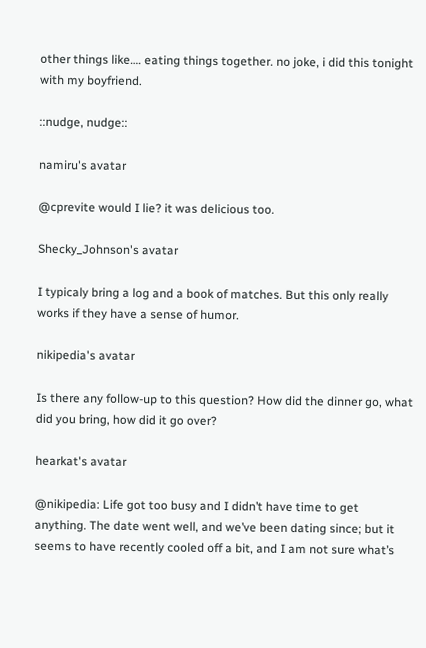other things like…. eating things together. no joke, i did this tonight with my boyfriend.

::nudge, nudge::

namiru's avatar

@cprevite would I lie? it was delicious too.

Shecky_Johnson's avatar

I typicaly bring a log and a book of matches. But this only really works if they have a sense of humor.

nikipedia's avatar

Is there any follow-up to this question? How did the dinner go, what did you bring, how did it go over?

hearkat's avatar

@nikipedia: Life got too busy and I didn’t have time to get anything. The date went well, and we’ve been dating since; but it seems to have recently cooled off a bit, and I am not sure what’s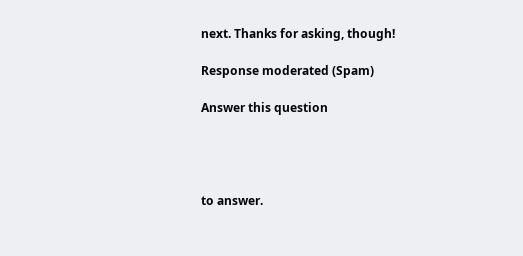next. Thanks for asking, though!

Response moderated (Spam)

Answer this question




to answer.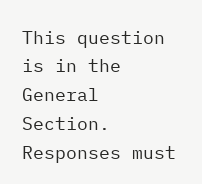This question is in the General Section. Responses must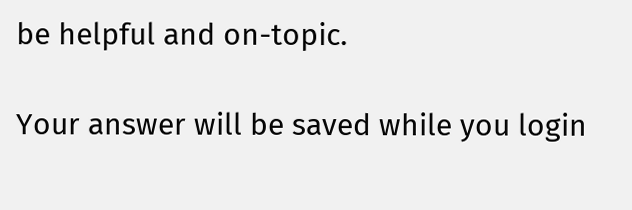be helpful and on-topic.

Your answer will be saved while you login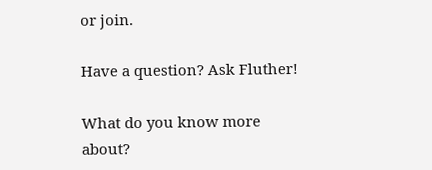or join.

Have a question? Ask Fluther!

What do you know more about?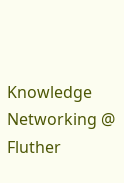Knowledge Networking @ Fluther